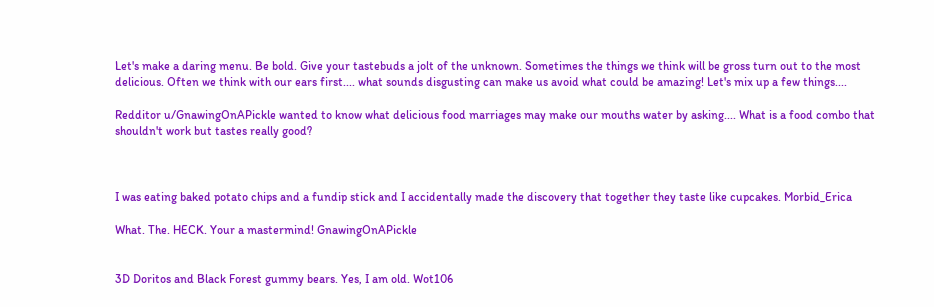Let's make a daring menu. Be bold. Give your tastebuds a jolt of the unknown. Sometimes the things we think will be gross turn out to the most delicious. Often we think with our ears first.... what sounds disgusting can make us avoid what could be amazing! Let's mix up a few things....

Redditor u/GnawingOnAPickle wanted to know what delicious food marriages may make our mouths water by asking.... What is a food combo that shouldn't work but tastes really good?



I was eating baked potato chips and a fundip stick and I accidentally made the discovery that together they taste like cupcakes. Morbid_Erica

What. The. HECK. Your a mastermind! GnawingOnAPickle


3D Doritos and Black Forest gummy bears. Yes, I am old. Wot106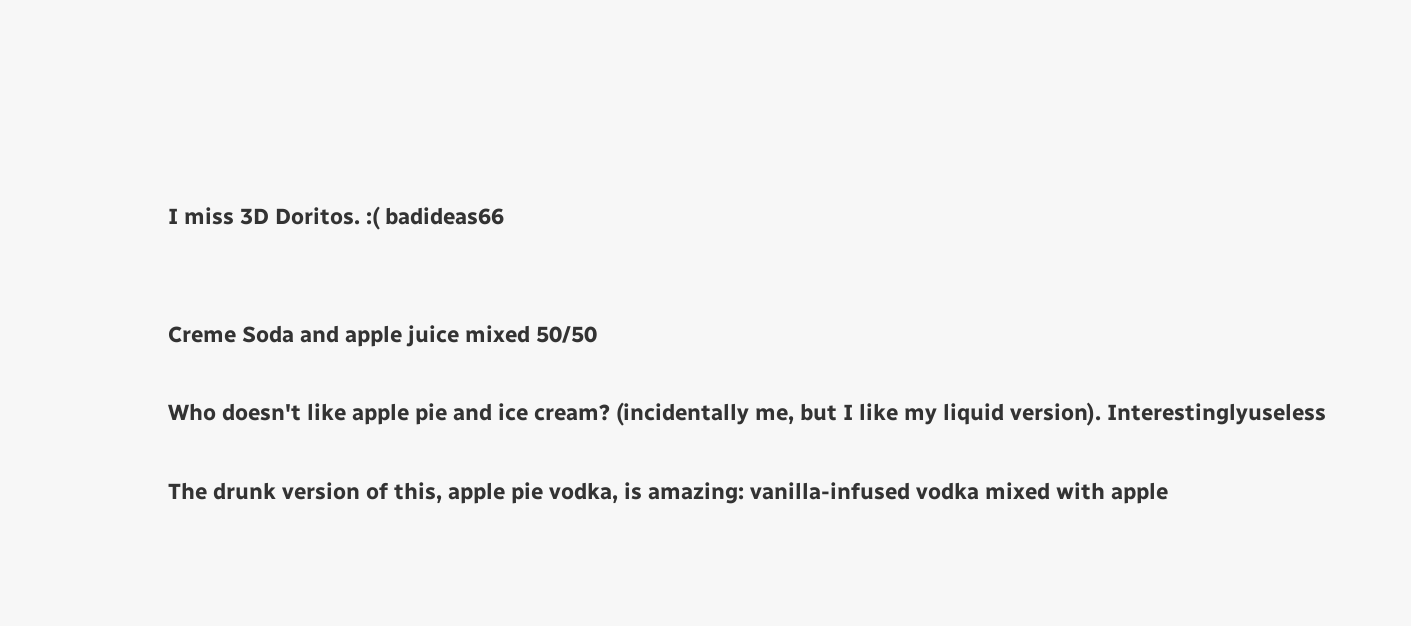I miss 3D Doritos. :( badideas66


Creme Soda and apple juice mixed 50/50

Who doesn't like apple pie and ice cream? (incidentally me, but I like my liquid version). Interestinglyuseless

The drunk version of this, apple pie vodka, is amazing: vanilla-infused vodka mixed with apple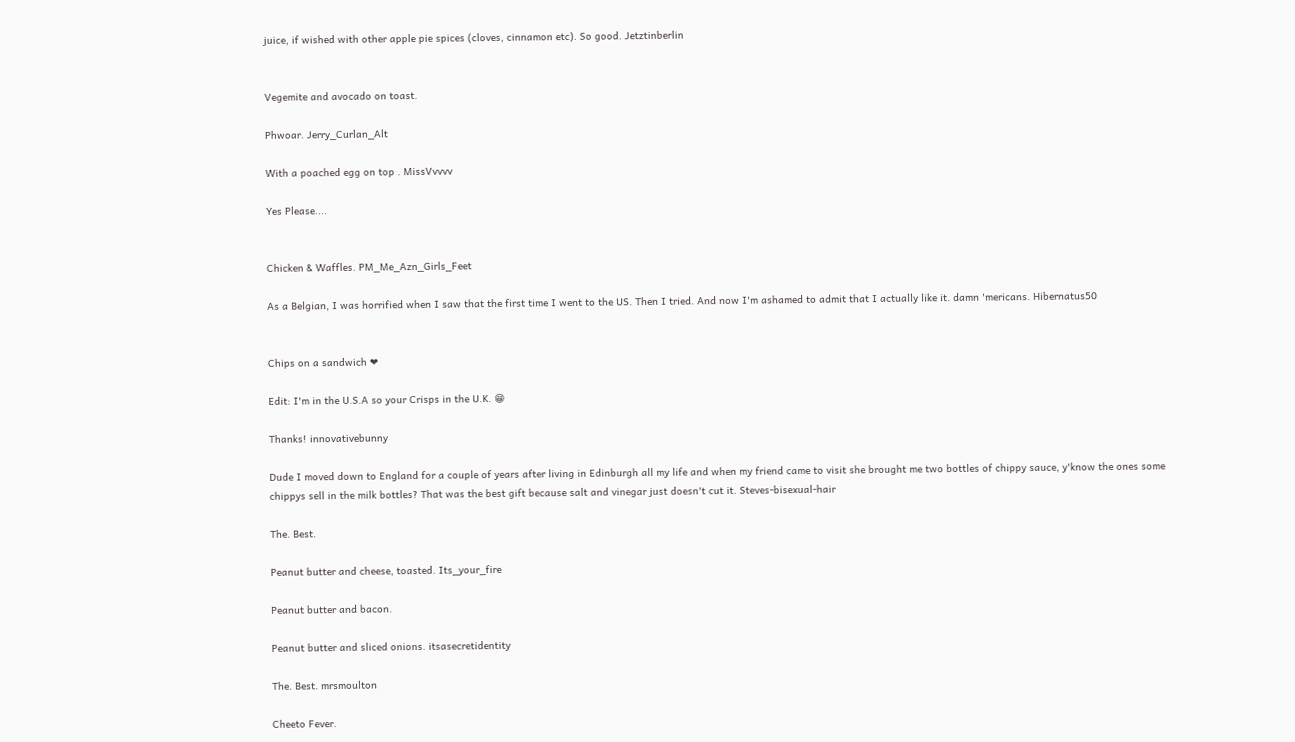juice, if wished with other apple pie spices (cloves, cinnamon etc). So good. Jetztinberlin


Vegemite and avocado on toast.

Phwoar. Jerry_Curlan_Alt

With a poached egg on top . MissVvvvv

Yes Please....


Chicken & Waffles. PM_Me_Azn_Girls_Feet

As a Belgian, I was horrified when I saw that the first time I went to the US. Then I tried. And now I'm ashamed to admit that I actually like it. damn 'mericans. Hibernatus50


Chips on a sandwich ❤

Edit: I'm in the U.S.A so your Crisps in the U.K. 😁

Thanks! innovativebunny

Dude I moved down to England for a couple of years after living in Edinburgh all my life and when my friend came to visit she brought me two bottles of chippy sauce, y'know the ones some chippys sell in the milk bottles? That was the best gift because salt and vinegar just doesn't cut it. Steves-bisexual-hair

The. Best.

Peanut butter and cheese, toasted. Its_your_fire

Peanut butter and bacon.

Peanut butter and sliced onions. itsasecretidentity

The. Best. mrsmoulton

Cheeto Fever.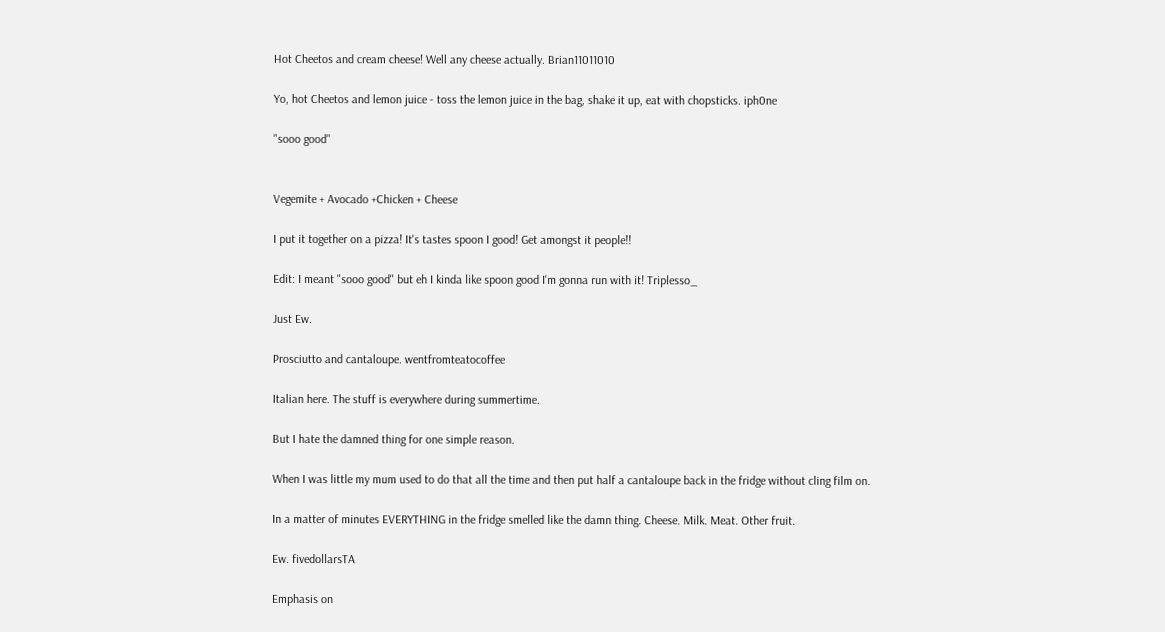Hot Cheetos and cream cheese! Well any cheese actually. Brian11011010

Yo, hot Cheetos and lemon juice - toss the lemon juice in the bag, shake it up, eat with chopsticks. iph0ne

"sooo good"


Vegemite + Avocado +Chicken + Cheese

I put it together on a pizza! It's tastes spoon I good! Get amongst it people!!

Edit: I meant "sooo good" but eh I kinda like spoon good I'm gonna run with it! Triplesso_

Just Ew.

Prosciutto and cantaloupe. wentfromteatocoffee

Italian here. The stuff is everywhere during summertime.

But I hate the damned thing for one simple reason.

When I was little my mum used to do that all the time and then put half a cantaloupe back in the fridge without cling film on.

In a matter of minutes EVERYTHING in the fridge smelled like the damn thing. Cheese. Milk. Meat. Other fruit.

Ew. fivedollarsTA

Emphasis on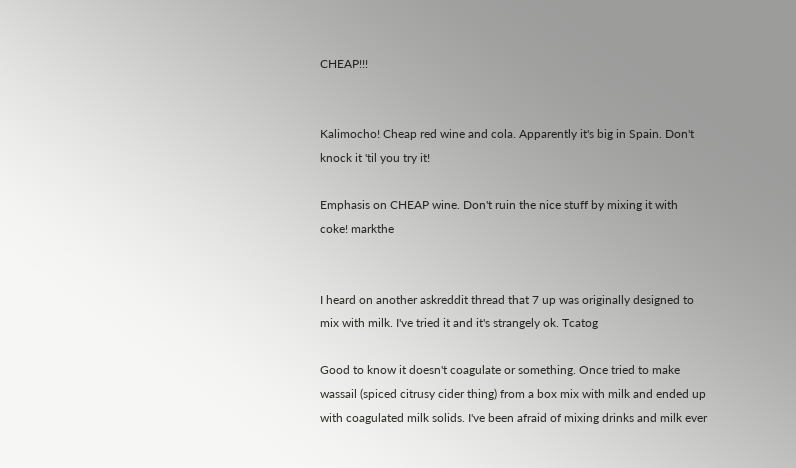CHEAP!!!


Kalimocho! Cheap red wine and cola. Apparently it's big in Spain. Don't knock it 'til you try it!

Emphasis on CHEAP wine. Don't ruin the nice stuff by mixing it with coke! markthe


I heard on another askreddit thread that 7 up was originally designed to mix with milk. I've tried it and it's strangely ok. Tcatog

Good to know it doesn't coagulate or something. Once tried to make wassail (spiced citrusy cider thing) from a box mix with milk and ended up with coagulated milk solids. I've been afraid of mixing drinks and milk ever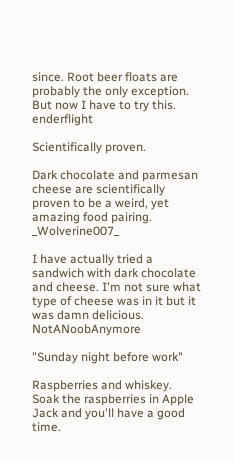since. Root beer floats are probably the only exception. But now I have to try this. enderflight

Scientifically proven.

Dark chocolate and parmesan cheese are scientifically proven to be a weird, yet amazing food pairing. _Wolverine007_

I have actually tried a sandwich with dark chocolate and cheese. I'm not sure what type of cheese was in it but it was damn delicious. NotANoobAnymore

"Sunday night before work"

Raspberries and whiskey. Soak the raspberries in Apple Jack and you'll have a good time.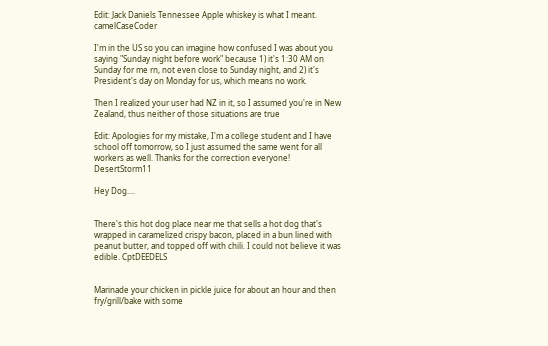Edit: Jack Daniels Tennessee Apple whiskey is what I meant. camelCaseCoder

I'm in the US so you can imagine how confused I was about you saying "Sunday night before work" because 1) it's 1:30 AM on Sunday for me rn, not even close to Sunday night, and 2) it's President's day on Monday for us, which means no work.

Then I realized your user had NZ in it, so I assumed you're in New Zealand, thus neither of those situations are true

Edit: Apologies for my mistake, I'm a college student and I have school off tomorrow, so I just assumed the same went for all workers as well. Thanks for the correction everyone! DesertStorm11

Hey Dog....


There's this hot dog place near me that sells a hot dog that's wrapped in caramelized crispy bacon, placed in a bun lined with peanut butter, and topped off with chili. I could not believe it was edible. CptDEEDELS


Marinade your chicken in pickle juice for about an hour and then fry/grill/bake with some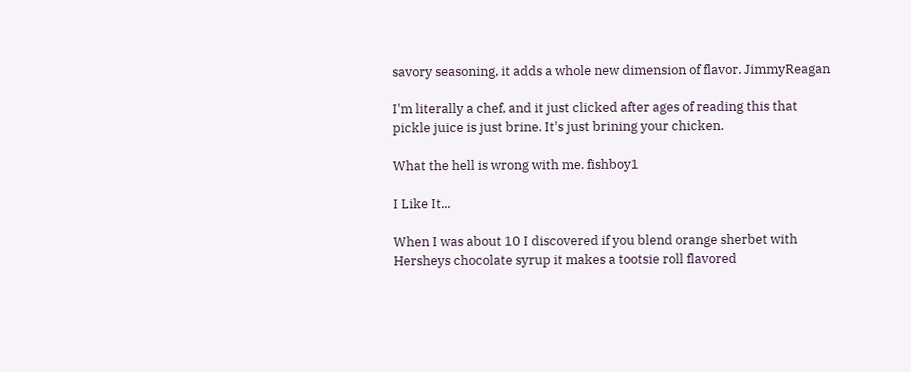savory seasoning, it adds a whole new dimension of flavor. JimmyReagan

I'm literally a chef, and it just clicked after ages of reading this that pickle juice is just brine. It's just brining your chicken.

What the hell is wrong with me. fishboy1

I Like It...

When I was about 10 I discovered if you blend orange sherbet with Hersheys chocolate syrup it makes a tootsie roll flavored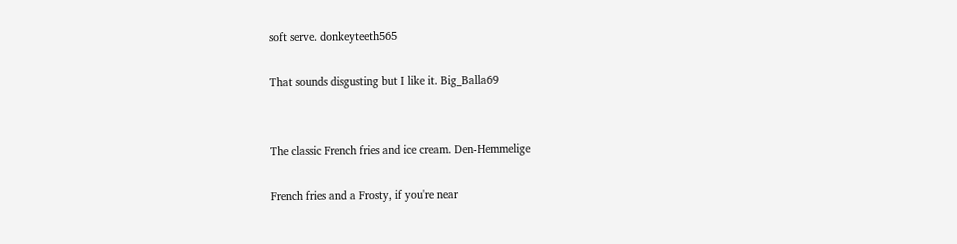soft serve. donkeyteeth565

That sounds disgusting but I like it. Big_Balla69


The classic French fries and ice cream. Den-Hemmelige

French fries and a Frosty, if you're near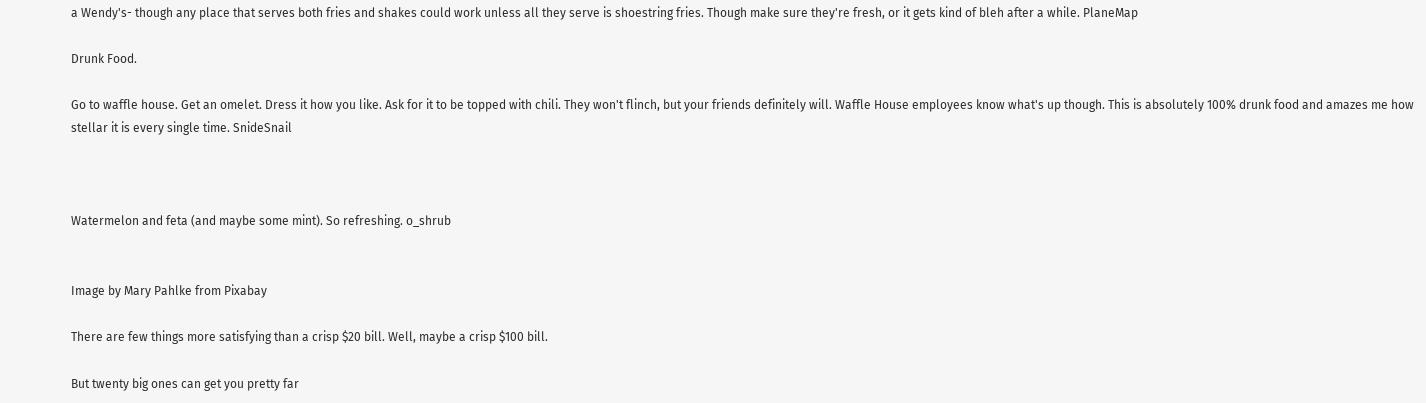a Wendy's- though any place that serves both fries and shakes could work unless all they serve is shoestring fries. Though make sure they're fresh, or it gets kind of bleh after a while. PlaneMap

Drunk Food.

Go to waffle house. Get an omelet. Dress it how you like. Ask for it to be topped with chili. They won't flinch, but your friends definitely will. Waffle House employees know what's up though. This is absolutely 100% drunk food and amazes me how stellar it is every single time. SnideSnail



Watermelon and feta (and maybe some mint). So refreshing. o_shrub


Image by Mary Pahlke from Pixabay

There are few things more satisfying than a crisp $20 bill. Well, maybe a crisp $100 bill.

But twenty big ones can get you pretty far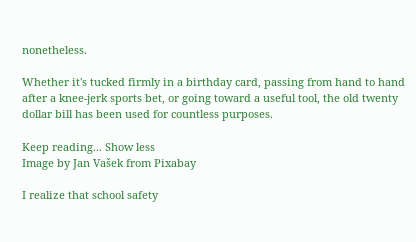nonetheless.

Whether it's tucked firmly in a birthday card, passing from hand to hand after a knee-jerk sports bet, or going toward a useful tool, the old twenty dollar bill has been used for countless purposes.

Keep reading... Show less
Image by Jan Vašek from Pixabay

I realize that school safety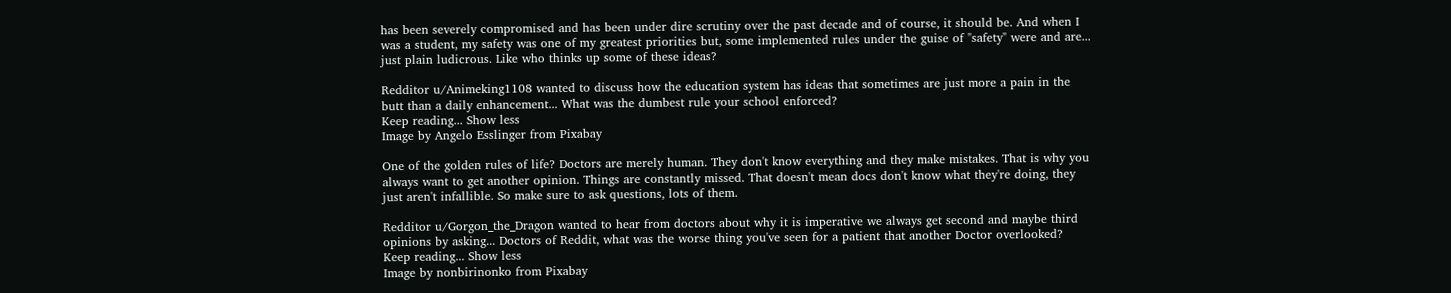has been severely compromised and has been under dire scrutiny over the past decade and of course, it should be. And when I was a student, my safety was one of my greatest priorities but, some implemented rules under the guise of "safety" were and are... just plain ludicrous. Like who thinks up some of these ideas?

Redditor u/Animeking1108 wanted to discuss how the education system has ideas that sometimes are just more a pain in the butt than a daily enhancement... What was the dumbest rule your school enforced?
Keep reading... Show less
Image by Angelo Esslinger from Pixabay

One of the golden rules of life? Doctors are merely human. They don't know everything and they make mistakes. That is why you always want to get another opinion. Things are constantly missed. That doesn't mean docs don't know what they're doing, they just aren't infallible. So make sure to ask questions, lots of them.

Redditor u/Gorgon_the_Dragon wanted to hear from doctors about why it is imperative we always get second and maybe third opinions by asking... Doctors of Reddit, what was the worse thing you've seen for a patient that another Doctor overlooked?
Keep reading... Show less
Image by nonbirinonko from Pixabay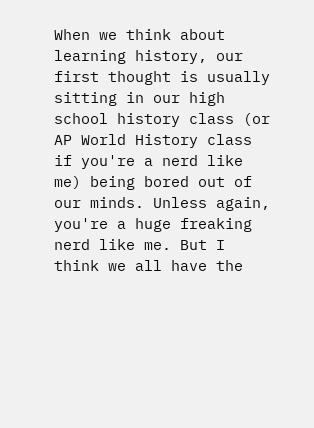When we think about learning history, our first thought is usually sitting in our high school history class (or AP World History class if you're a nerd like me) being bored out of our minds. Unless again, you're a huge freaking nerd like me. But I think we all have the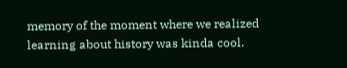memory of the moment where we realized learning about history was kinda cool.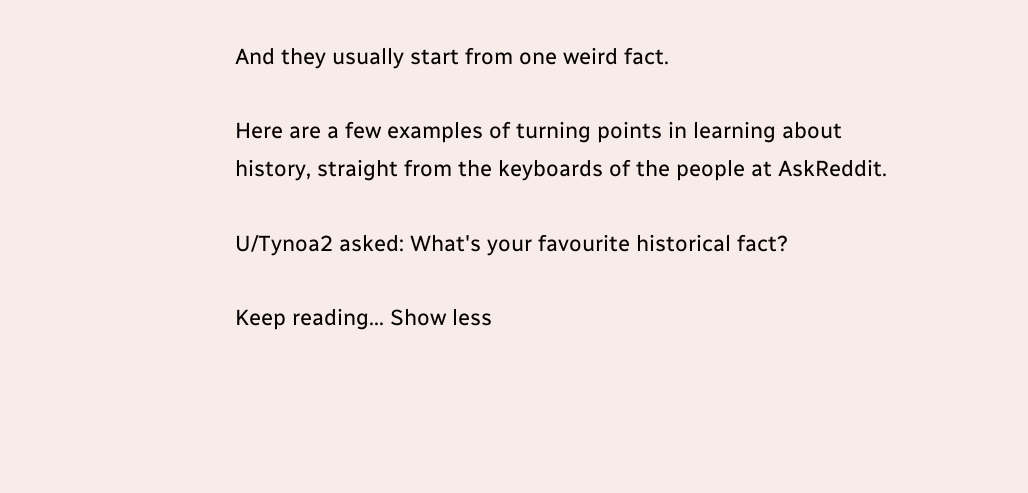And they usually start from one weird fact.

Here are a few examples of turning points in learning about history, straight from the keyboards of the people at AskReddit.

U/Tynoa2 asked: What's your favourite historical fact?

Keep reading... Show less